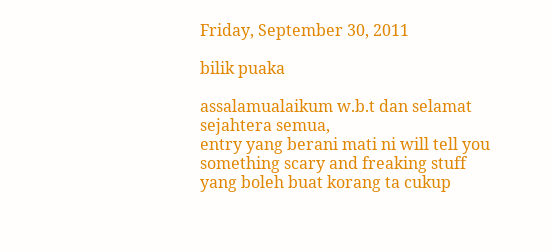Friday, September 30, 2011

bilik puaka

assalamualaikum w.b.t dan selamat sejahtera semua,
entry yang berani mati ni will tell you something scary and freaking stuff yang boleh buat korang ta cukup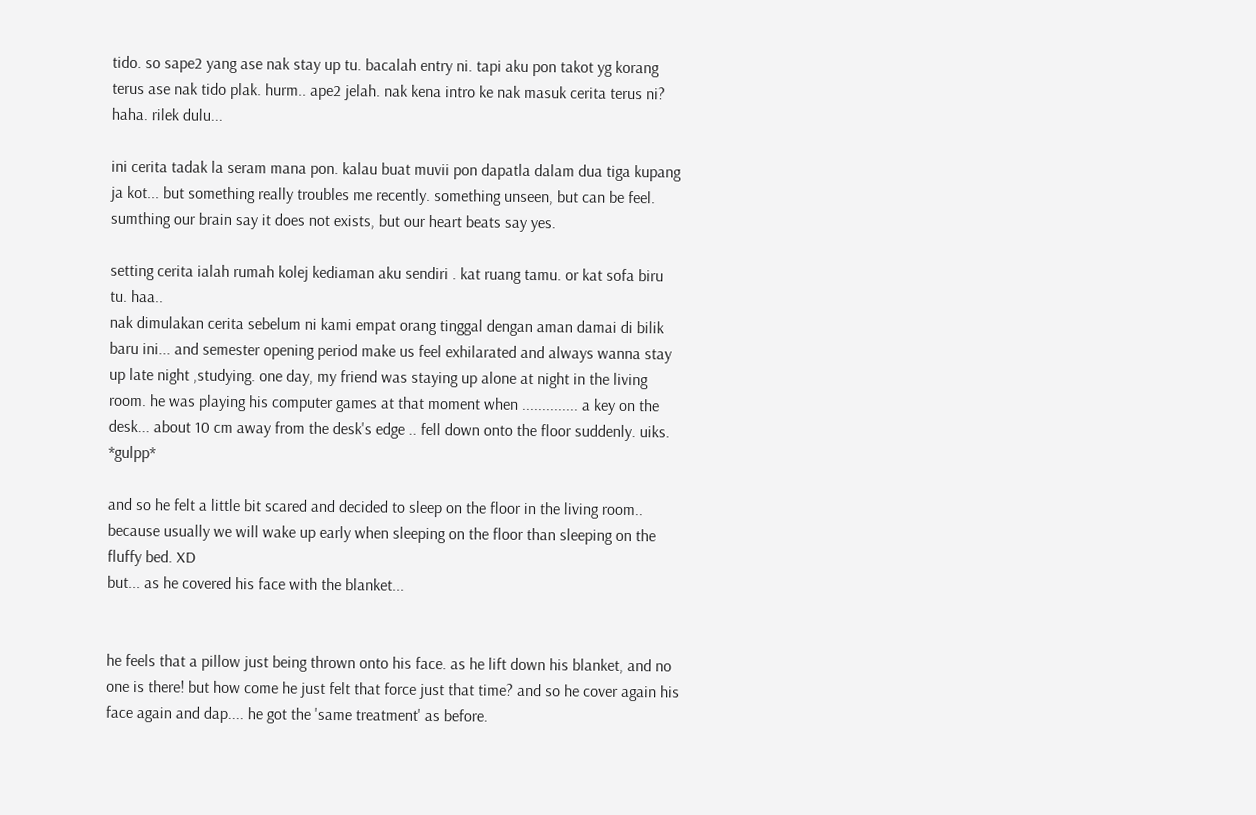tido. so sape2 yang ase nak stay up tu. bacalah entry ni. tapi aku pon takot yg korang terus ase nak tido plak. hurm.. ape2 jelah. nak kena intro ke nak masuk cerita terus ni? haha. rilek dulu...

ini cerita tadak la seram mana pon. kalau buat muvii pon dapatla dalam dua tiga kupang ja kot... but something really troubles me recently. something unseen, but can be feel. sumthing our brain say it does not exists, but our heart beats say yes.

setting cerita ialah rumah kolej kediaman aku sendiri . kat ruang tamu. or kat sofa biru tu. haa..
nak dimulakan cerita sebelum ni kami empat orang tinggal dengan aman damai di bilik baru ini... and semester opening period make us feel exhilarated and always wanna stay up late night ,studying. one day, my friend was staying up alone at night in the living room. he was playing his computer games at that moment when .............. a key on the desk... about 10 cm away from the desk's edge .. fell down onto the floor suddenly. uiks. *gulpp*

and so he felt a little bit scared and decided to sleep on the floor in the living room.. because usually we will wake up early when sleeping on the floor than sleeping on the fluffy bed. XD
but... as he covered his face with the blanket...


he feels that a pillow just being thrown onto his face. as he lift down his blanket, and no one is there! but how come he just felt that force just that time? and so he cover again his face again and dap.... he got the 'same treatment' as before.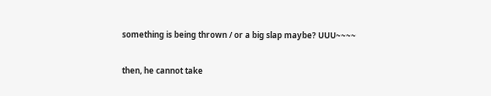something is being thrown / or a big slap maybe? UUU~~~~

then, he cannot take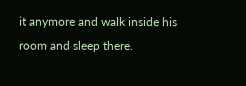it anymore and walk inside his room and sleep there.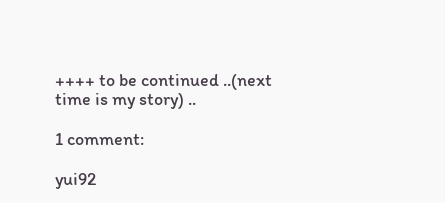++++ to be continued ..(next time is my story) ..

1 comment:

yui92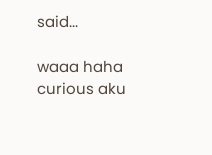said...

waaa haha curious aku